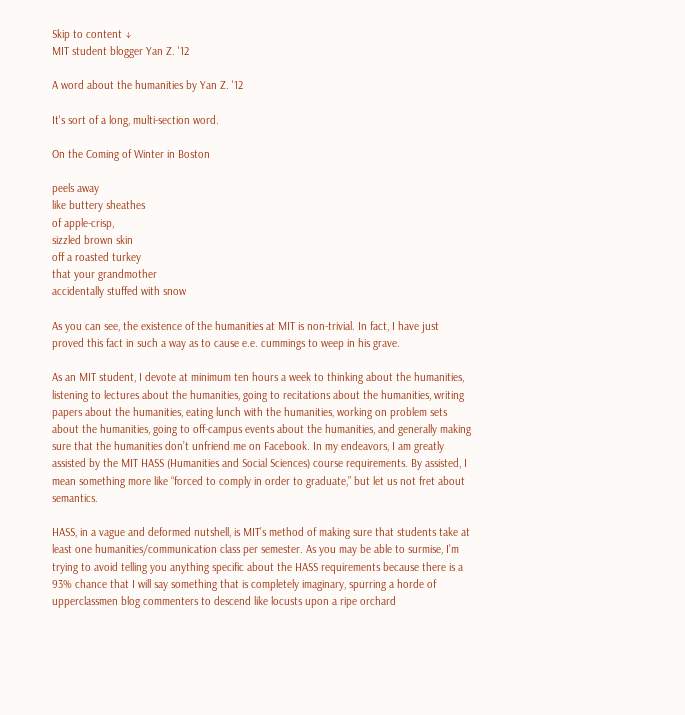Skip to content ↓
MIT student blogger Yan Z. '12

A word about the humanities by Yan Z. '12

It's sort of a long, multi-section word.

On the Coming of Winter in Boston

peels away
like buttery sheathes
of apple-crisp,
sizzled brown skin
off a roasted turkey
that your grandmother
accidentally stuffed with snow

As you can see, the existence of the humanities at MIT is non-trivial. In fact, I have just proved this fact in such a way as to cause e.e. cummings to weep in his grave.

As an MIT student, I devote at minimum ten hours a week to thinking about the humanities, listening to lectures about the humanities, going to recitations about the humanities, writing papers about the humanities, eating lunch with the humanities, working on problem sets about the humanities, going to off-campus events about the humanities, and generally making sure that the humanities don’t unfriend me on Facebook. In my endeavors, I am greatly assisted by the MIT HASS (Humanities and Social Sciences) course requirements. By assisted, I mean something more like “forced to comply in order to graduate,” but let us not fret about semantics.

HASS, in a vague and deformed nutshell, is MIT’s method of making sure that students take at least one humanities/communication class per semester. As you may be able to surmise, I’m trying to avoid telling you anything specific about the HASS requirements because there is a 93% chance that I will say something that is completely imaginary, spurring a horde of upperclassmen blog commenters to descend like locusts upon a ripe orchard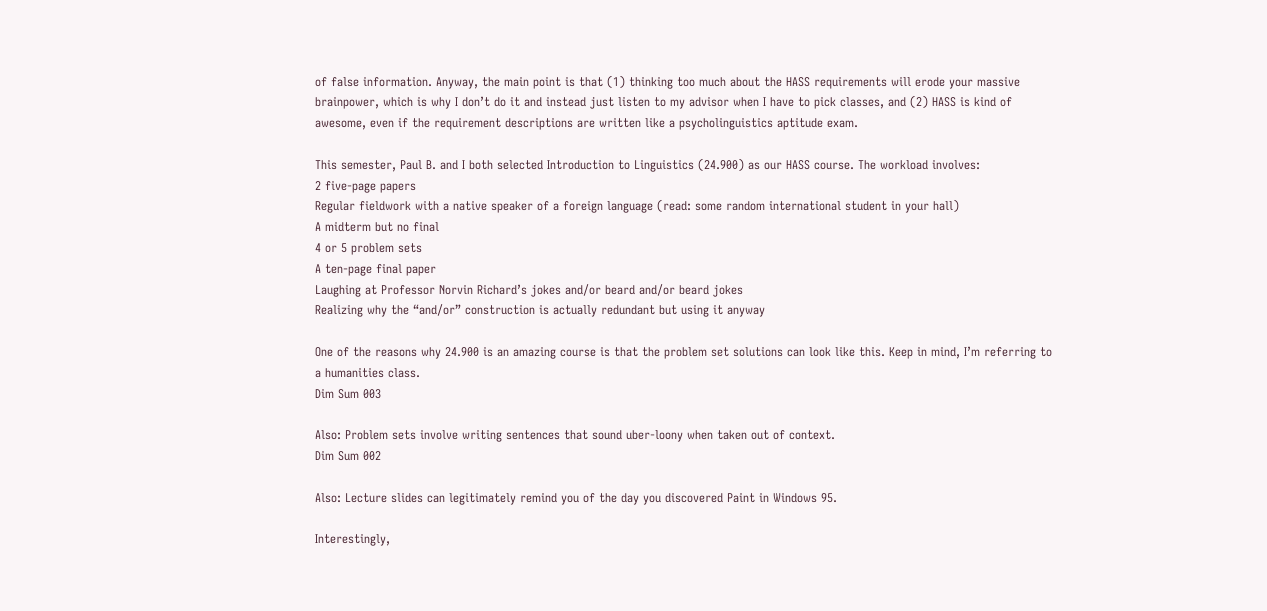of false information. Anyway, the main point is that (1) thinking too much about the HASS requirements will erode your massive brainpower, which is why I don’t do it and instead just listen to my advisor when I have to pick classes, and (2) HASS is kind of awesome, even if the requirement descriptions are written like a psycholinguistics aptitude exam.

This semester, Paul B. and I both selected Introduction to Linguistics (24.900) as our HASS course. The workload involves:
2 five-page papers
Regular fieldwork with a native speaker of a foreign language (read: some random international student in your hall)
A midterm but no final
4 or 5 problem sets
A ten-page final paper
Laughing at Professor Norvin Richard’s jokes and/or beard and/or beard jokes
Realizing why the “and/or” construction is actually redundant but using it anyway

One of the reasons why 24.900 is an amazing course is that the problem set solutions can look like this. Keep in mind, I’m referring to a humanities class.
Dim Sum 003

Also: Problem sets involve writing sentences that sound uber-loony when taken out of context.
Dim Sum 002

Also: Lecture slides can legitimately remind you of the day you discovered Paint in Windows 95.

Interestingly,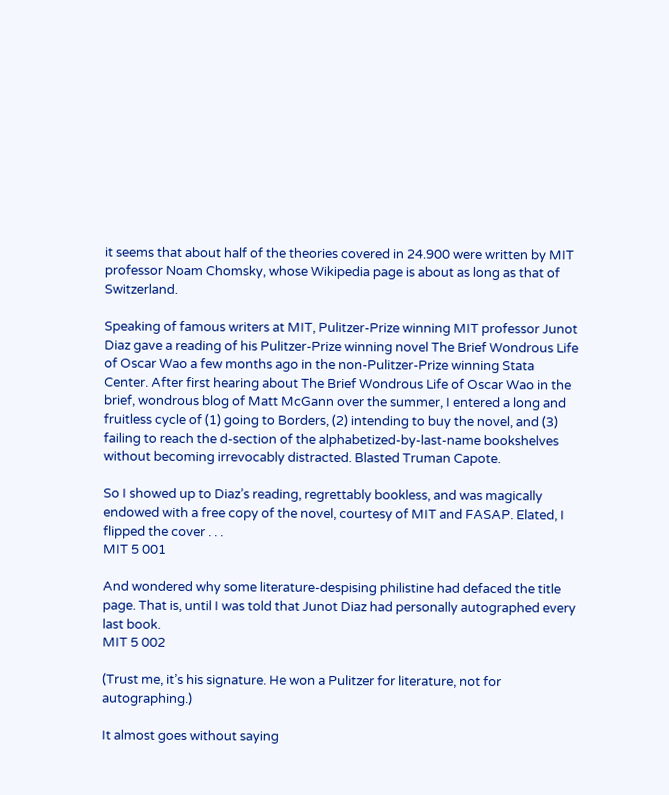it seems that about half of the theories covered in 24.900 were written by MIT professor Noam Chomsky, whose Wikipedia page is about as long as that of Switzerland.

Speaking of famous writers at MIT, Pulitzer-Prize winning MIT professor Junot Diaz gave a reading of his Pulitzer-Prize winning novel The Brief Wondrous Life of Oscar Wao a few months ago in the non-Pulitzer-Prize winning Stata Center. After first hearing about The Brief Wondrous Life of Oscar Wao in the brief, wondrous blog of Matt McGann over the summer, I entered a long and fruitless cycle of (1) going to Borders, (2) intending to buy the novel, and (3) failing to reach the d-section of the alphabetized-by-last-name bookshelves without becoming irrevocably distracted. Blasted Truman Capote.

So I showed up to Diaz’s reading, regrettably bookless, and was magically endowed with a free copy of the novel, courtesy of MIT and FASAP. Elated, I flipped the cover . . .
MIT 5 001

And wondered why some literature-despising philistine had defaced the title page. That is, until I was told that Junot Diaz had personally autographed every last book.
MIT 5 002

(Trust me, it’s his signature. He won a Pulitzer for literature, not for autographing.)

It almost goes without saying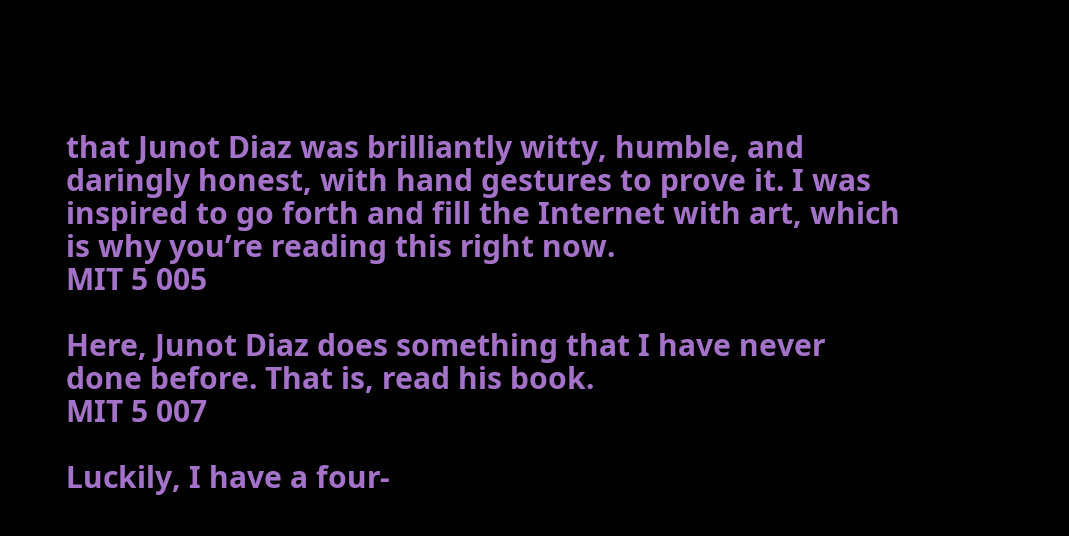that Junot Diaz was brilliantly witty, humble, and daringly honest, with hand gestures to prove it. I was inspired to go forth and fill the Internet with art, which is why you’re reading this right now.
MIT 5 005

Here, Junot Diaz does something that I have never done before. That is, read his book.
MIT 5 007

Luckily, I have a four-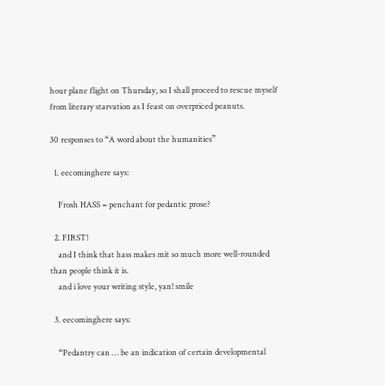hour plane flight on Thursday, so I shall proceed to rescue myself from literary starvation as I feast on overpriced peanuts.

30 responses to “A word about the humanities”

  1. eecominghere says:

    Frosh HASS = penchant for pedantic prose?

  2. FIRST!
    and I think that hass makes mit so much more well-rounded than people think it is.
    and i love your writing style, yan! smile

  3. eecominghere says:

    “Pedantry can … be an indication of certain developmental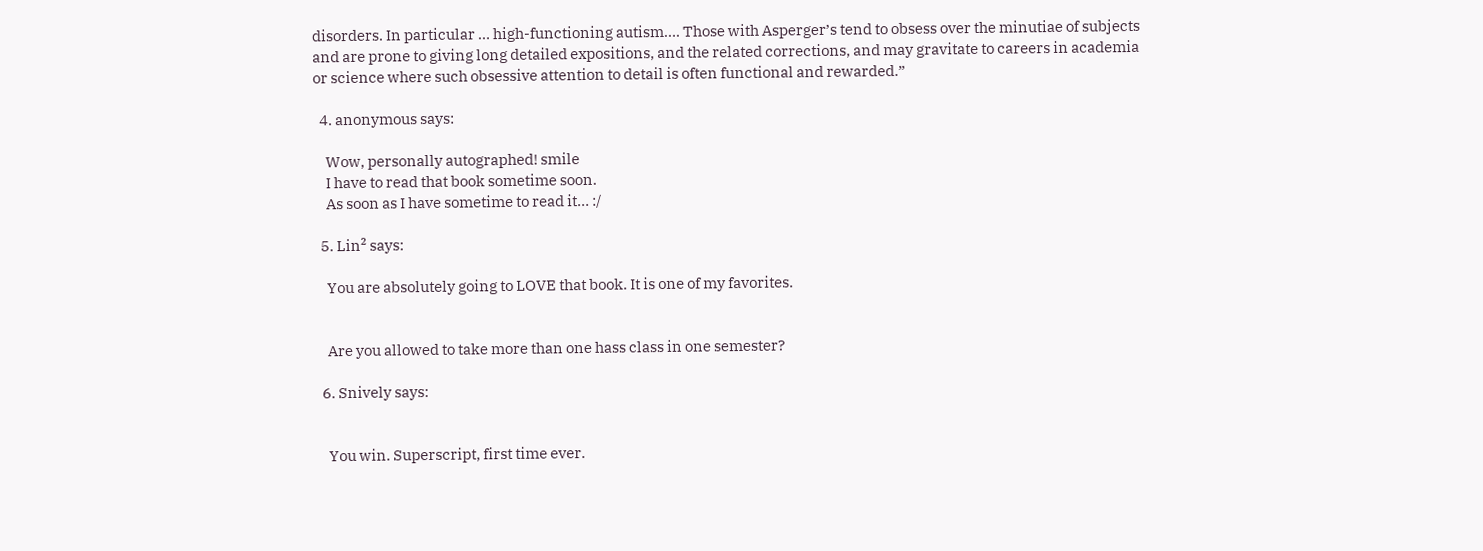disorders. In particular … high-functioning autism…. Those with Asperger’s tend to obsess over the minutiae of subjects and are prone to giving long detailed expositions, and the related corrections, and may gravitate to careers in academia or science where such obsessive attention to detail is often functional and rewarded.”

  4. anonymous says:

    Wow, personally autographed! smile
    I have to read that book sometime soon.
    As soon as I have sometime to read it… :/

  5. Lin² says:

    You are absolutely going to LOVE that book. It is one of my favorites.


    Are you allowed to take more than one hass class in one semester?

  6. Snively says:


    You win. Superscript, first time ever.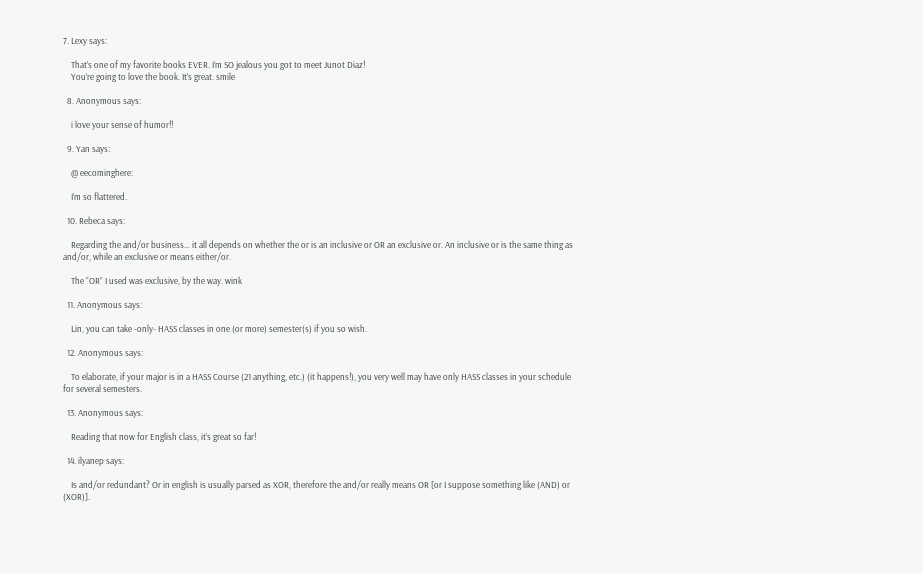7. Lexy says:

    That’s one of my favorite books EVER. I’m SO jealous you got to meet Junot Diaz!
    You’re going to love the book. It’s great. smile

  8. Anonymous says:

    i love your sense of humor!!

  9. Yan says:

    @ eecominghere:

    I’m so flattered.

  10. Rebeca says:

    Regarding the and/or business… it all depends on whether the or is an inclusive or OR an exclusive or. An inclusive or is the same thing as and/or, while an exclusive or means either/or.

    The “OR” I used was exclusive, by the way. wink

  11. Anonymous says:

    Lin, you can take -only- HASS classes in one (or more) semester(s) if you so wish.

  12. Anonymous says:

    To elaborate, if your major is in a HASS Course (21 anything, etc.) (it happens!), you very well may have only HASS classes in your schedule for several semesters.

  13. Anonymous says:

    Reading that now for English class, it’s great so far!

  14. ilyanep says:

    Is and/or redundant? Or in english is usually parsed as XOR, therefore the and/or really means OR [or I suppose something like (AND) or (XOR)].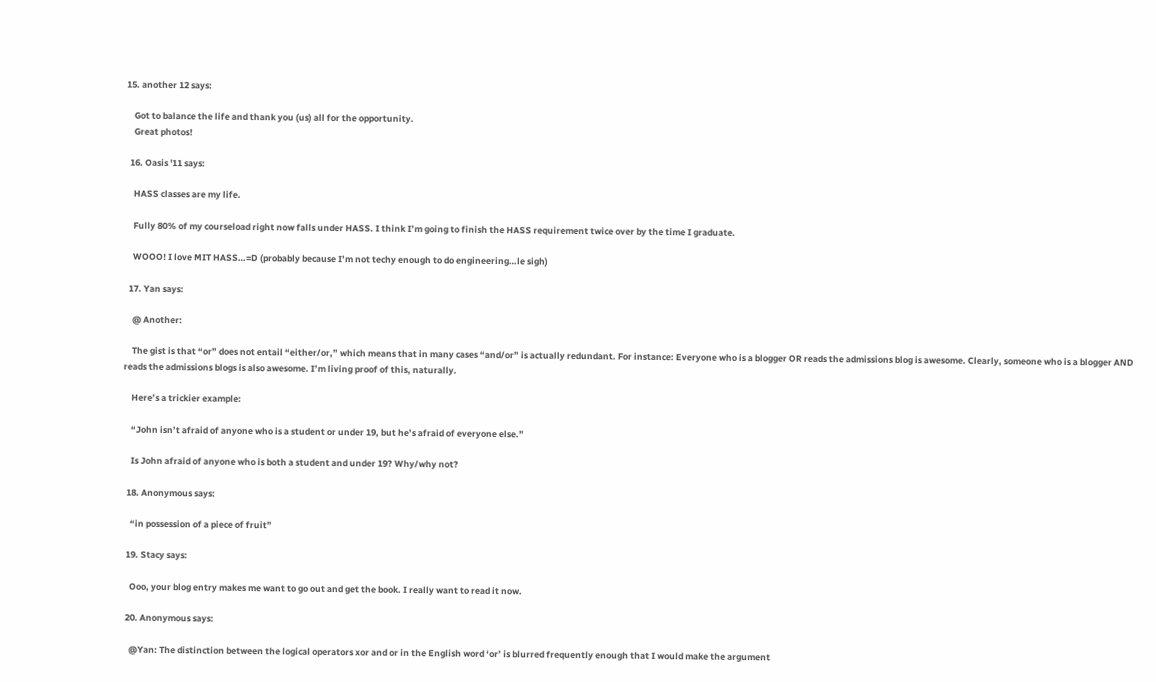15. another 12 says:

    Got to balance the life and thank you (us) all for the opportunity.
    Great photos!

  16. Oasis '11 says:

    HASS classes are my life.

    Fully 80% of my courseload right now falls under HASS. I think I’m going to finish the HASS requirement twice over by the time I graduate.

    WOOO! I love MIT HASS…=D (probably because I’m not techy enough to do engineering…le sigh)

  17. Yan says:

    @ Another:

    The gist is that “or” does not entail “either/or,” which means that in many cases “and/or” is actually redundant. For instance: Everyone who is a blogger OR reads the admissions blog is awesome. Clearly, someone who is a blogger AND reads the admissions blogs is also awesome. I’m living proof of this, naturally.

    Here’s a trickier example:

    “John isn’t afraid of anyone who is a student or under 19, but he’s afraid of everyone else.”

    Is John afraid of anyone who is both a student and under 19? Why/why not?

  18. Anonymous says:

    “in possession of a piece of fruit”

  19. Stacy says:

    Ooo, your blog entry makes me want to go out and get the book. I really want to read it now.

  20. Anonymous says:

    @Yan: The distinction between the logical operators xor and or in the English word ‘or’ is blurred frequently enough that I would make the argument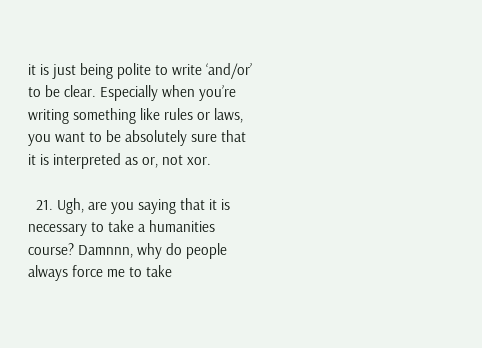it is just being polite to write ‘and/or’ to be clear. Especially when you’re writing something like rules or laws, you want to be absolutely sure that it is interpreted as or, not xor.

  21. Ugh, are you saying that it is necessary to take a humanities course? Damnnn, why do people always force me to take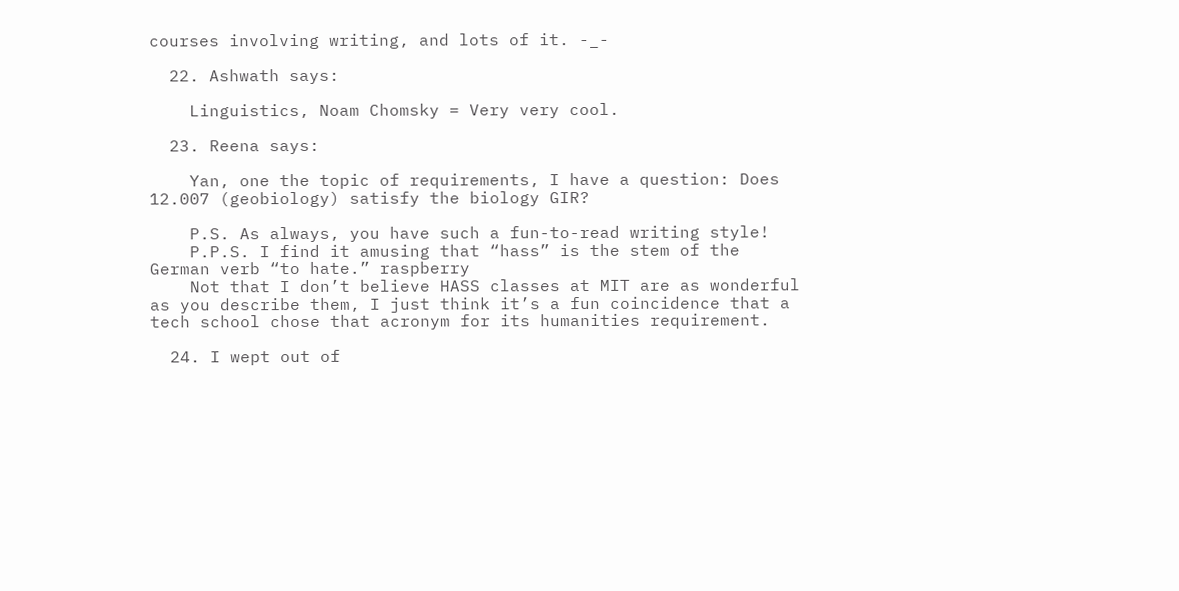courses involving writing, and lots of it. -_-

  22. Ashwath says:

    Linguistics, Noam Chomsky = Very very cool.

  23. Reena says:

    Yan, one the topic of requirements, I have a question: Does 12.007 (geobiology) satisfy the biology GIR?

    P.S. As always, you have such a fun-to-read writing style!
    P.P.S. I find it amusing that “hass” is the stem of the German verb “to hate.” raspberry
    Not that I don’t believe HASS classes at MIT are as wonderful as you describe them, I just think it’s a fun coincidence that a tech school chose that acronym for its humanities requirement.

  24. I wept out of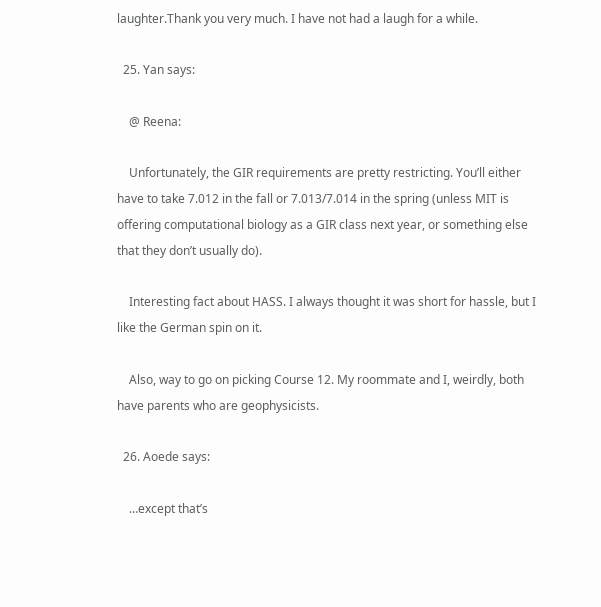laughter.Thank you very much. I have not had a laugh for a while.

  25. Yan says:

    @ Reena:

    Unfortunately, the GIR requirements are pretty restricting. You’ll either have to take 7.012 in the fall or 7.013/7.014 in the spring (unless MIT is offering computational biology as a GIR class next year, or something else that they don’t usually do).

    Interesting fact about HASS. I always thought it was short for hassle, but I like the German spin on it.

    Also, way to go on picking Course 12. My roommate and I, weirdly, both have parents who are geophysicists.

  26. Aoede says:

    …except that’s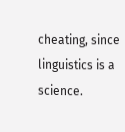cheating, since linguistics is a science.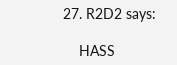27. R2D2 says:

    HASS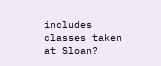includes classes taken at Sloan?